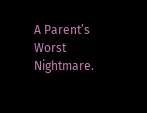A Parent’s Worst Nightmare.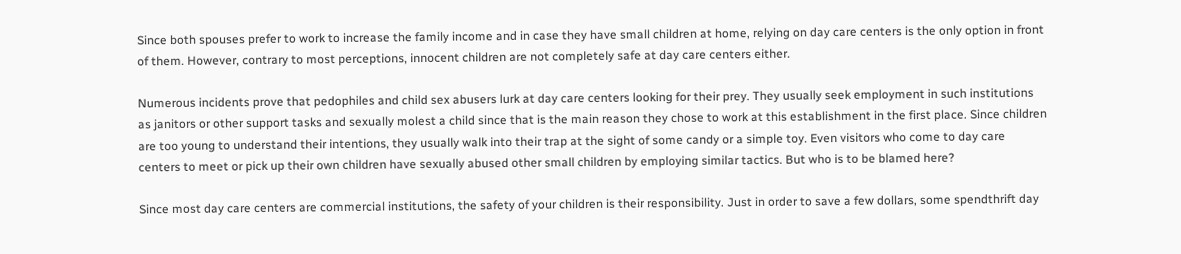Since both spouses prefer to work to increase the family income and in case they have small children at home, relying on day care centers is the only option in front of them. However, contrary to most perceptions, innocent children are not completely safe at day care centers either.

Numerous incidents prove that pedophiles and child sex abusers lurk at day care centers looking for their prey. They usually seek employment in such institutions as janitors or other support tasks and sexually molest a child since that is the main reason they chose to work at this establishment in the first place. Since children are too young to understand their intentions, they usually walk into their trap at the sight of some candy or a simple toy. Even visitors who come to day care centers to meet or pick up their own children have sexually abused other small children by employing similar tactics. But who is to be blamed here?

Since most day care centers are commercial institutions, the safety of your children is their responsibility. Just in order to save a few dollars, some spendthrift day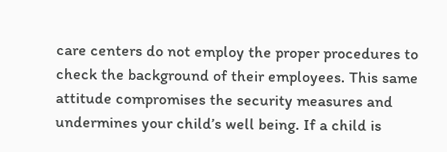care centers do not employ the proper procedures to check the background of their employees. This same attitude compromises the security measures and undermines your child’s well being. If a child is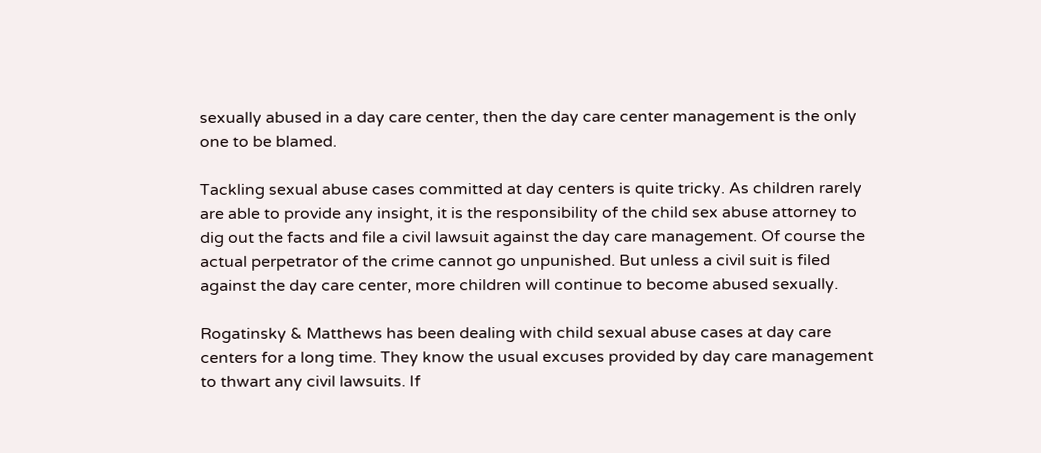sexually abused in a day care center, then the day care center management is the only one to be blamed.

Tackling sexual abuse cases committed at day centers is quite tricky. As children rarely are able to provide any insight, it is the responsibility of the child sex abuse attorney to dig out the facts and file a civil lawsuit against the day care management. Of course the actual perpetrator of the crime cannot go unpunished. But unless a civil suit is filed against the day care center, more children will continue to become abused sexually.

Rogatinsky & Matthews has been dealing with child sexual abuse cases at day care centers for a long time. They know the usual excuses provided by day care management to thwart any civil lawsuits. If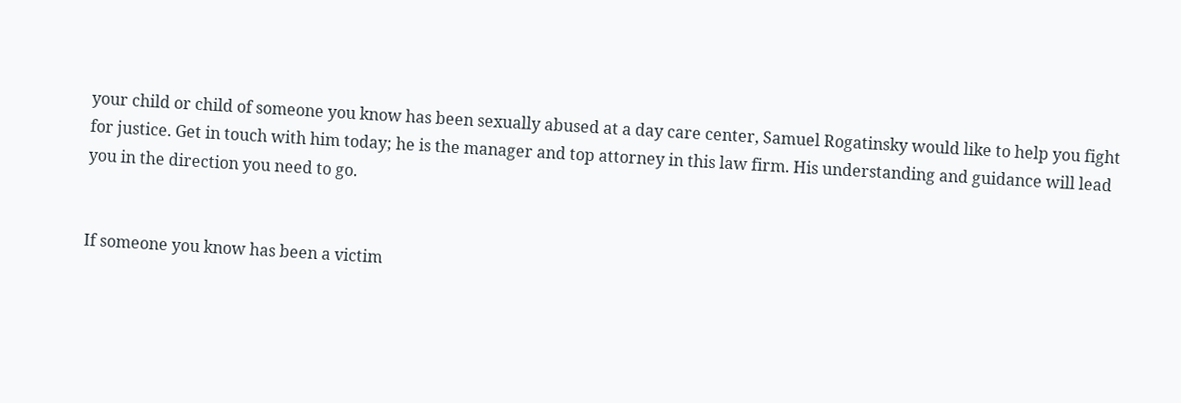your child or child of someone you know has been sexually abused at a day care center, Samuel Rogatinsky would like to help you fight for justice. Get in touch with him today; he is the manager and top attorney in this law firm. His understanding and guidance will lead you in the direction you need to go.


If someone you know has been a victim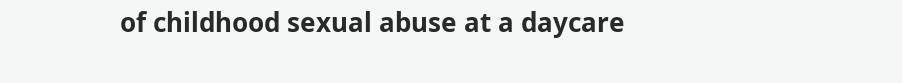of childhood sexual abuse at a daycare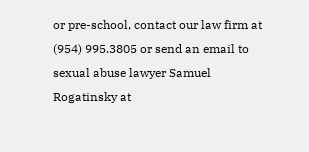or pre-school, contact our law firm at (954) 995.3805 or send an email to sexual abuse lawyer Samuel Rogatinsky at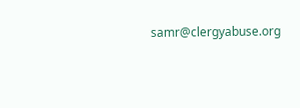samr@clergyabuse.org